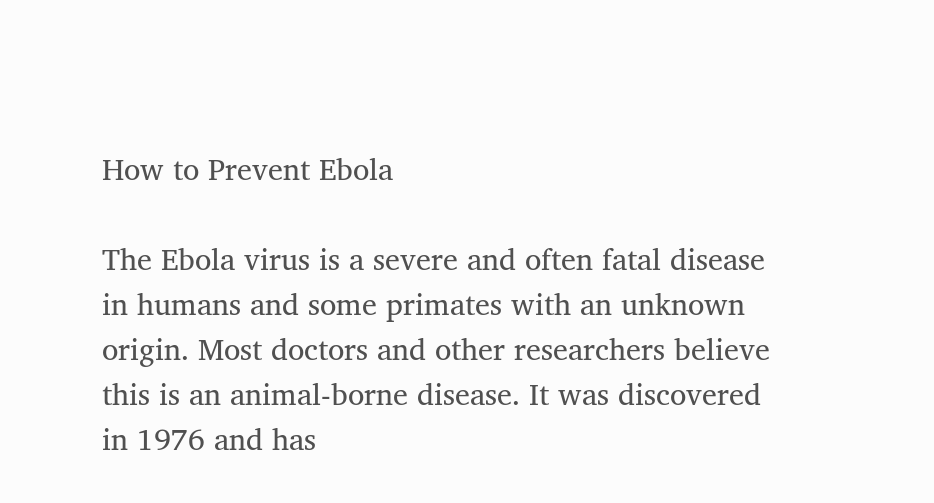How to Prevent Ebola

The Ebola virus is a severe and often fatal disease in humans and some primates with an unknown origin. Most doctors and other researchers believe this is an animal-borne disease. It was discovered in 1976 and has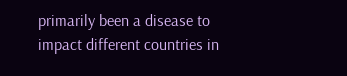primarily been a disease to impact different countries in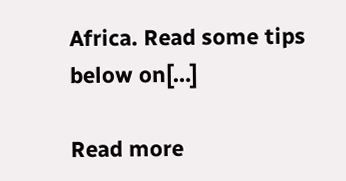Africa. Read some tips below on[…]

Read more